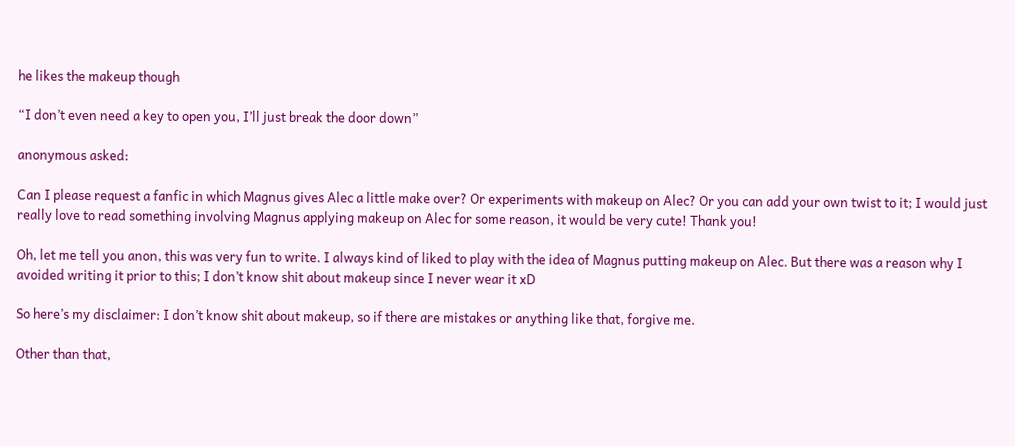he likes the makeup though

“I don’t even need a key to open you, I’ll just break the door down”

anonymous asked:

Can I please request a fanfic in which Magnus gives Alec a little make over? Or experiments with makeup on Alec? Or you can add your own twist to it; I would just really love to read something involving Magnus applying makeup on Alec for some reason, it would be very cute! Thank you!

Oh, let me tell you anon, this was very fun to write. I always kind of liked to play with the idea of Magnus putting makeup on Alec. But there was a reason why I avoided writing it prior to this; I don’t know shit about makeup since I never wear it xD

So here’s my disclaimer: I don’t know shit about makeup, so if there are mistakes or anything like that, forgive me.

Other than that,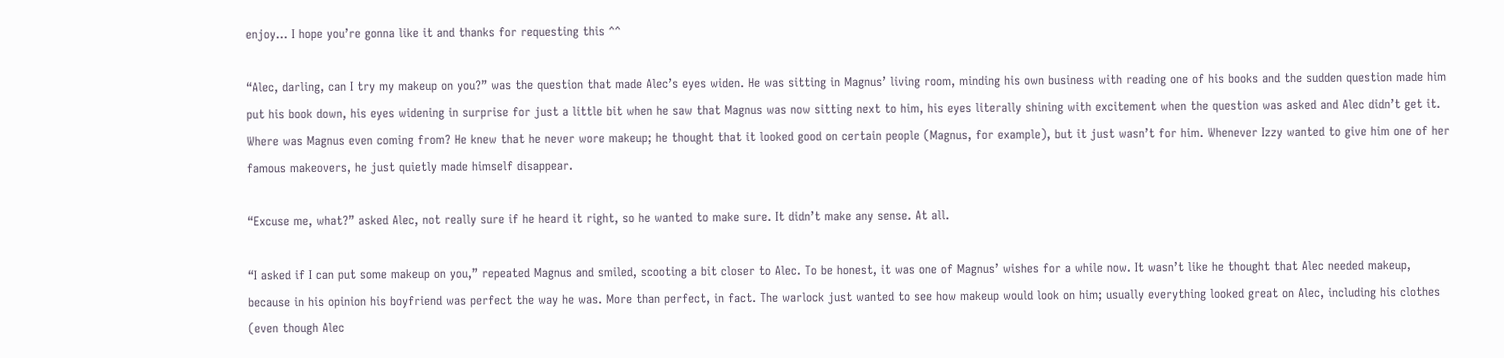enjoy… I hope you’re gonna like it and thanks for requesting this ^^

“Alec, darling, can I try my makeup on you?” was the question that made Alec’s eyes widen. He was sitting in Magnus’ living room, minding his own business with reading one of his books and the sudden question made him put his book down, his eyes widening in surprise for just a little bit when he saw that Magnus was now sitting next to him, his eyes literally shining with excitement when the question was asked and Alec didn’t get it. Where was Magnus even coming from? He knew that he never wore makeup; he thought that it looked good on certain people (Magnus, for example), but it just wasn’t for him. Whenever Izzy wanted to give him one of her famous makeovers, he just quietly made himself disappear.

“Excuse me, what?” asked Alec, not really sure if he heard it right, so he wanted to make sure. It didn’t make any sense. At all.

“I asked if I can put some makeup on you,” repeated Magnus and smiled, scooting a bit closer to Alec. To be honest, it was one of Magnus’ wishes for a while now. It wasn’t like he thought that Alec needed makeup, because in his opinion his boyfriend was perfect the way he was. More than perfect, in fact. The warlock just wanted to see how makeup would look on him; usually everything looked great on Alec, including his clothes (even though Alec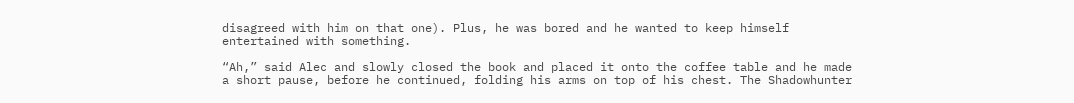disagreed with him on that one). Plus, he was bored and he wanted to keep himself entertained with something.

“Ah,” said Alec and slowly closed the book and placed it onto the coffee table and he made a short pause, before he continued, folding his arms on top of his chest. The Shadowhunter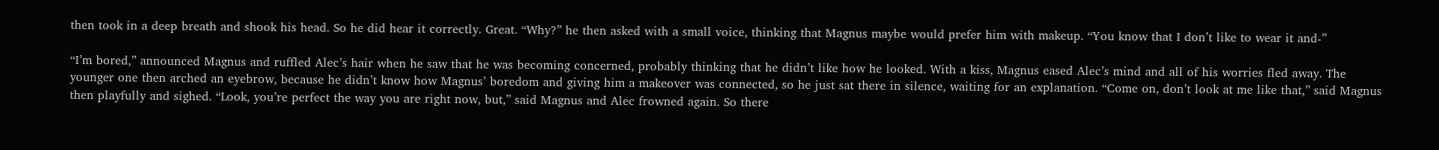then took in a deep breath and shook his head. So he did hear it correctly. Great. “Why?” he then asked with a small voice, thinking that Magnus maybe would prefer him with makeup. “You know that I don’t like to wear it and-”

“I’m bored,” announced Magnus and ruffled Alec’s hair when he saw that he was becoming concerned, probably thinking that he didn’t like how he looked. With a kiss, Magnus eased Alec’s mind and all of his worries fled away. The younger one then arched an eyebrow, because he didn’t know how Magnus’ boredom and giving him a makeover was connected, so he just sat there in silence, waiting for an explanation. “Come on, don’t look at me like that,” said Magnus then playfully and sighed. “Look, you’re perfect the way you are right now, but,” said Magnus and Alec frowned again. So there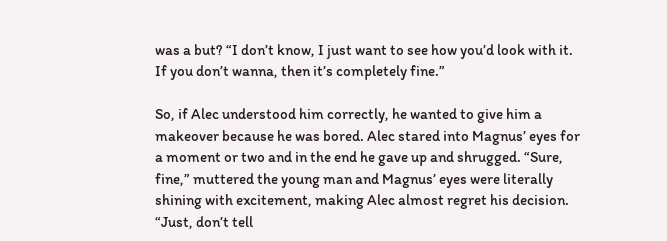was a but? “I don’t know, I just want to see how you’d look with it. If you don’t wanna, then it’s completely fine.”

So, if Alec understood him correctly, he wanted to give him a makeover because he was bored. Alec stared into Magnus’ eyes for a moment or two and in the end he gave up and shrugged. “Sure, fine,” muttered the young man and Magnus’ eyes were literally shining with excitement, making Alec almost regret his decision. “Just, don’t tell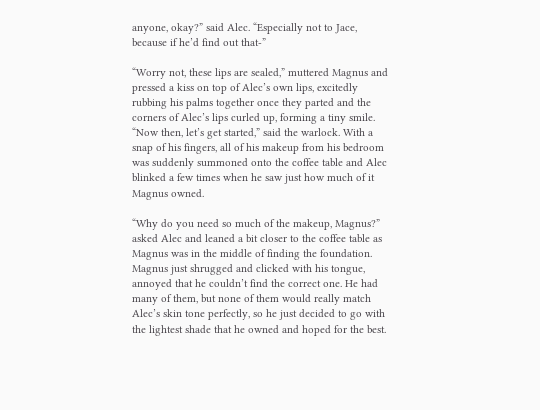anyone, okay?” said Alec. “Especially not to Jace, because if he’d find out that-”

“Worry not, these lips are sealed,” muttered Magnus and pressed a kiss on top of Alec’s own lips, excitedly rubbing his palms together once they parted and the corners of Alec’s lips curled up, forming a tiny smile. “Now then, let’s get started,” said the warlock. With a snap of his fingers, all of his makeup from his bedroom was suddenly summoned onto the coffee table and Alec blinked a few times when he saw just how much of it Magnus owned.

“Why do you need so much of the makeup, Magnus?” asked Alec and leaned a bit closer to the coffee table as Magnus was in the middle of finding the foundation. Magnus just shrugged and clicked with his tongue, annoyed that he couldn’t find the correct one. He had many of them, but none of them would really match Alec’s skin tone perfectly, so he just decided to go with the lightest shade that he owned and hoped for the best.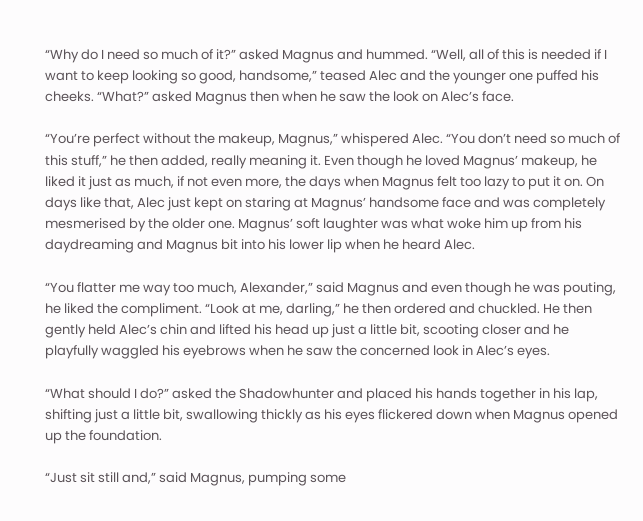“Why do I need so much of it?” asked Magnus and hummed. “Well, all of this is needed if I want to keep looking so good, handsome,” teased Alec and the younger one puffed his cheeks. “What?” asked Magnus then when he saw the look on Alec’s face.

“You’re perfect without the makeup, Magnus,” whispered Alec. “You don’t need so much of this stuff,” he then added, really meaning it. Even though he loved Magnus’ makeup, he liked it just as much, if not even more, the days when Magnus felt too lazy to put it on. On days like that, Alec just kept on staring at Magnus’ handsome face and was completely mesmerised by the older one. Magnus’ soft laughter was what woke him up from his daydreaming and Magnus bit into his lower lip when he heard Alec.

“You flatter me way too much, Alexander,” said Magnus and even though he was pouting, he liked the compliment. “Look at me, darling,” he then ordered and chuckled. He then gently held Alec’s chin and lifted his head up just a little bit, scooting closer and he playfully waggled his eyebrows when he saw the concerned look in Alec’s eyes.

“What should I do?” asked the Shadowhunter and placed his hands together in his lap, shifting just a little bit, swallowing thickly as his eyes flickered down when Magnus opened up the foundation.

“Just sit still and,” said Magnus, pumping some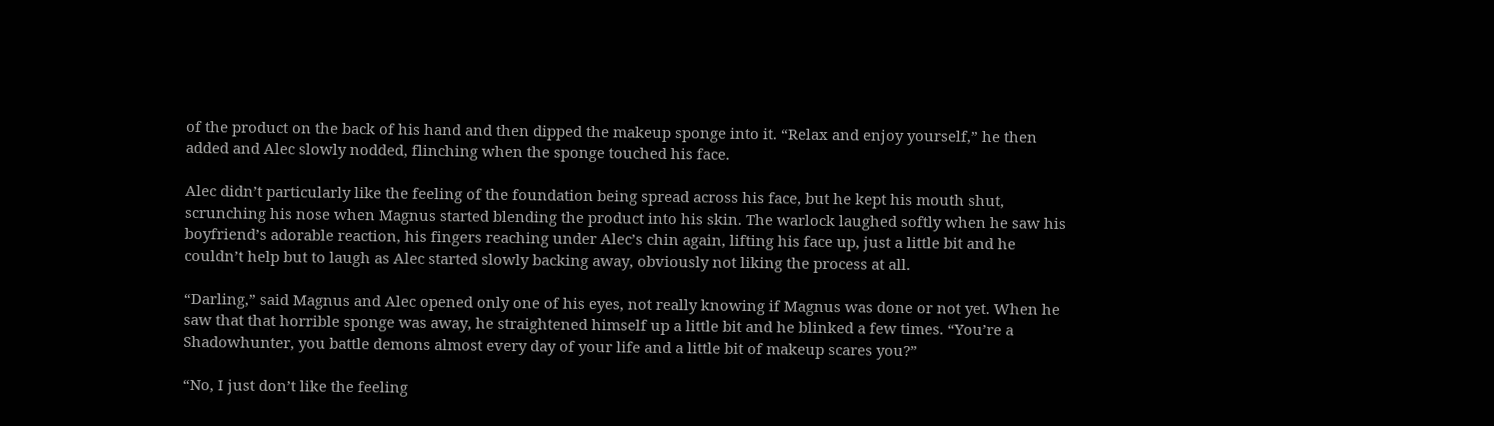of the product on the back of his hand and then dipped the makeup sponge into it. “Relax and enjoy yourself,” he then added and Alec slowly nodded, flinching when the sponge touched his face.

Alec didn’t particularly like the feeling of the foundation being spread across his face, but he kept his mouth shut, scrunching his nose when Magnus started blending the product into his skin. The warlock laughed softly when he saw his boyfriend’s adorable reaction, his fingers reaching under Alec’s chin again, lifting his face up, just a little bit and he couldn’t help but to laugh as Alec started slowly backing away, obviously not liking the process at all.

“Darling,” said Magnus and Alec opened only one of his eyes, not really knowing if Magnus was done or not yet. When he saw that that horrible sponge was away, he straightened himself up a little bit and he blinked a few times. “You’re a Shadowhunter, you battle demons almost every day of your life and a little bit of makeup scares you?”

“No, I just don’t like the feeling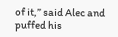of it,” said Alec and puffed his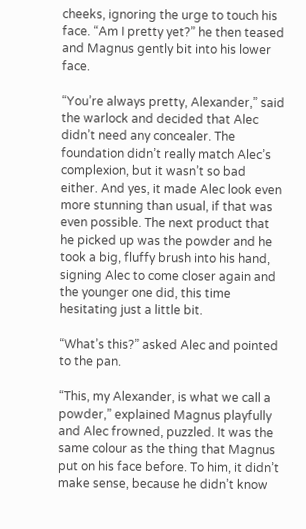cheeks, ignoring the urge to touch his face. “Am I pretty yet?” he then teased and Magnus gently bit into his lower face.

“You’re always pretty, Alexander,” said the warlock and decided that Alec didn’t need any concealer. The foundation didn’t really match Alec’s complexion, but it wasn’t so bad either. And yes, it made Alec look even more stunning than usual, if that was even possible. The next product that he picked up was the powder and he took a big, fluffy brush into his hand, signing Alec to come closer again and the younger one did, this time hesitating just a little bit.

“What’s this?” asked Alec and pointed to the pan.

“This, my Alexander, is what we call a powder,” explained Magnus playfully and Alec frowned, puzzled. It was the same colour as the thing that Magnus put on his face before. To him, it didn’t make sense, because he didn’t know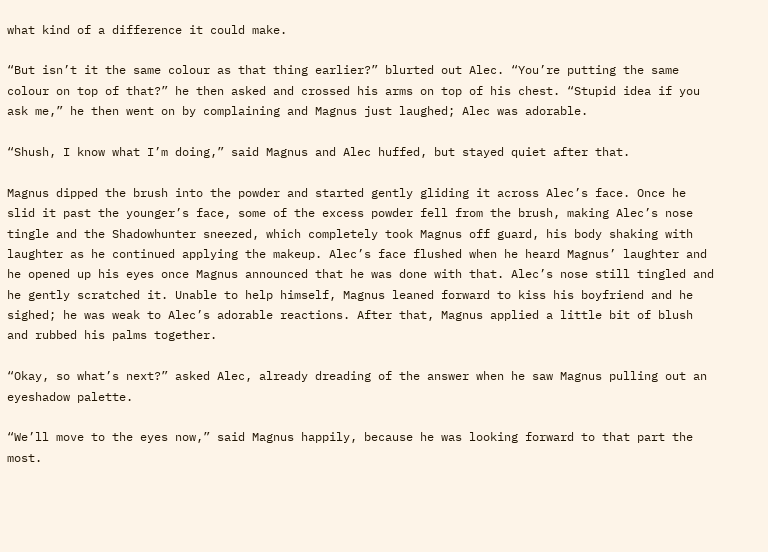what kind of a difference it could make.

“But isn’t it the same colour as that thing earlier?” blurted out Alec. “You’re putting the same colour on top of that?” he then asked and crossed his arms on top of his chest. “Stupid idea if you ask me,” he then went on by complaining and Magnus just laughed; Alec was adorable.

“Shush, I know what I’m doing,” said Magnus and Alec huffed, but stayed quiet after that.

Magnus dipped the brush into the powder and started gently gliding it across Alec’s face. Once he slid it past the younger’s face, some of the excess powder fell from the brush, making Alec’s nose tingle and the Shadowhunter sneezed, which completely took Magnus off guard, his body shaking with laughter as he continued applying the makeup. Alec’s face flushed when he heard Magnus’ laughter and he opened up his eyes once Magnus announced that he was done with that. Alec’s nose still tingled and he gently scratched it. Unable to help himself, Magnus leaned forward to kiss his boyfriend and he sighed; he was weak to Alec’s adorable reactions. After that, Magnus applied a little bit of blush and rubbed his palms together.

“Okay, so what’s next?” asked Alec, already dreading of the answer when he saw Magnus pulling out an eyeshadow palette.

“We’ll move to the eyes now,” said Magnus happily, because he was looking forward to that part the most.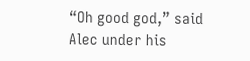“Oh good god,” said Alec under his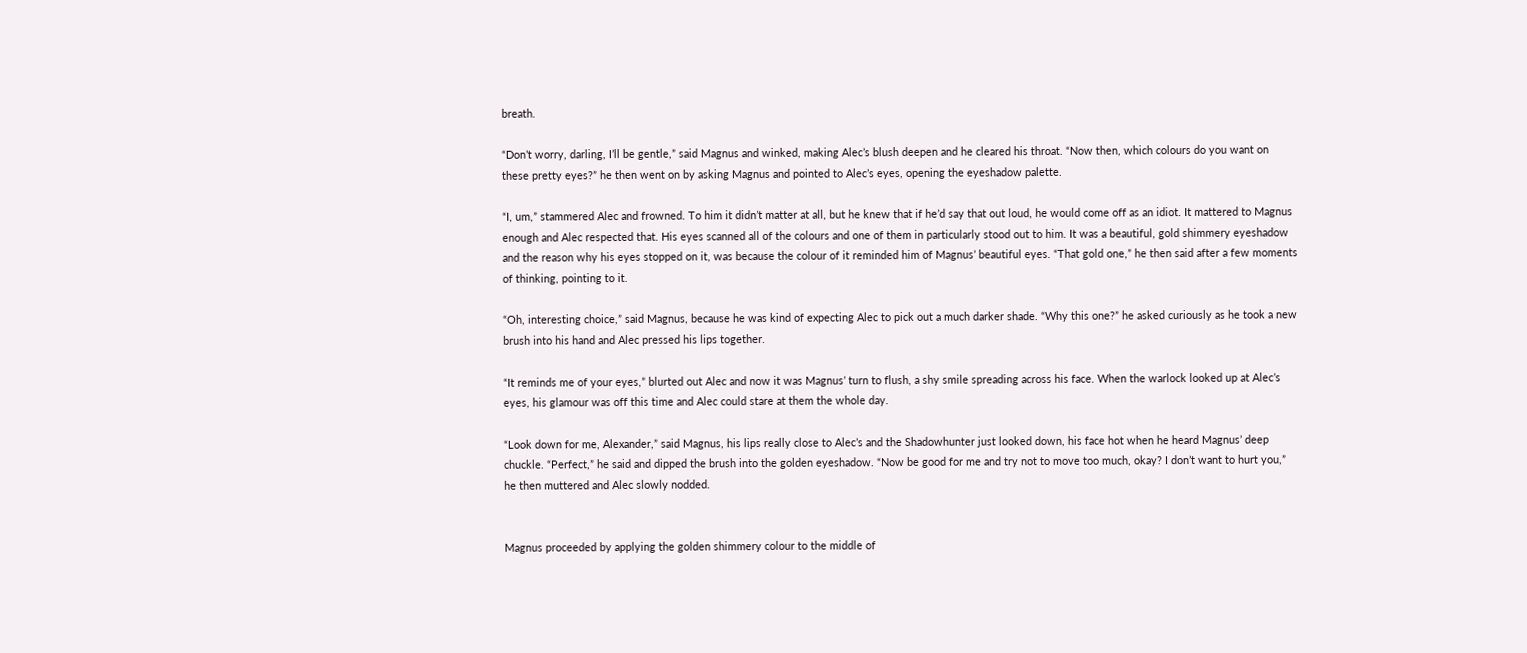breath.

“Don’t worry, darling, I’ll be gentle,” said Magnus and winked, making Alec’s blush deepen and he cleared his throat. “Now then, which colours do you want on these pretty eyes?” he then went on by asking Magnus and pointed to Alec’s eyes, opening the eyeshadow palette.

“I, um,” stammered Alec and frowned. To him it didn’t matter at all, but he knew that if he’d say that out loud, he would come off as an idiot. It mattered to Magnus enough and Alec respected that. His eyes scanned all of the colours and one of them in particularly stood out to him. It was a beautiful, gold shimmery eyeshadow and the reason why his eyes stopped on it, was because the colour of it reminded him of Magnus’ beautiful eyes. “That gold one,” he then said after a few moments of thinking, pointing to it.

“Oh, interesting choice,” said Magnus, because he was kind of expecting Alec to pick out a much darker shade. “Why this one?” he asked curiously as he took a new brush into his hand and Alec pressed his lips together.

“It reminds me of your eyes,” blurted out Alec and now it was Magnus’ turn to flush, a shy smile spreading across his face. When the warlock looked up at Alec’s eyes, his glamour was off this time and Alec could stare at them the whole day.

“Look down for me, Alexander,” said Magnus, his lips really close to Alec’s and the Shadowhunter just looked down, his face hot when he heard Magnus’ deep chuckle. “Perfect,” he said and dipped the brush into the golden eyeshadow. “Now be good for me and try not to move too much, okay? I don’t want to hurt you,” he then muttered and Alec slowly nodded.


Magnus proceeded by applying the golden shimmery colour to the middle of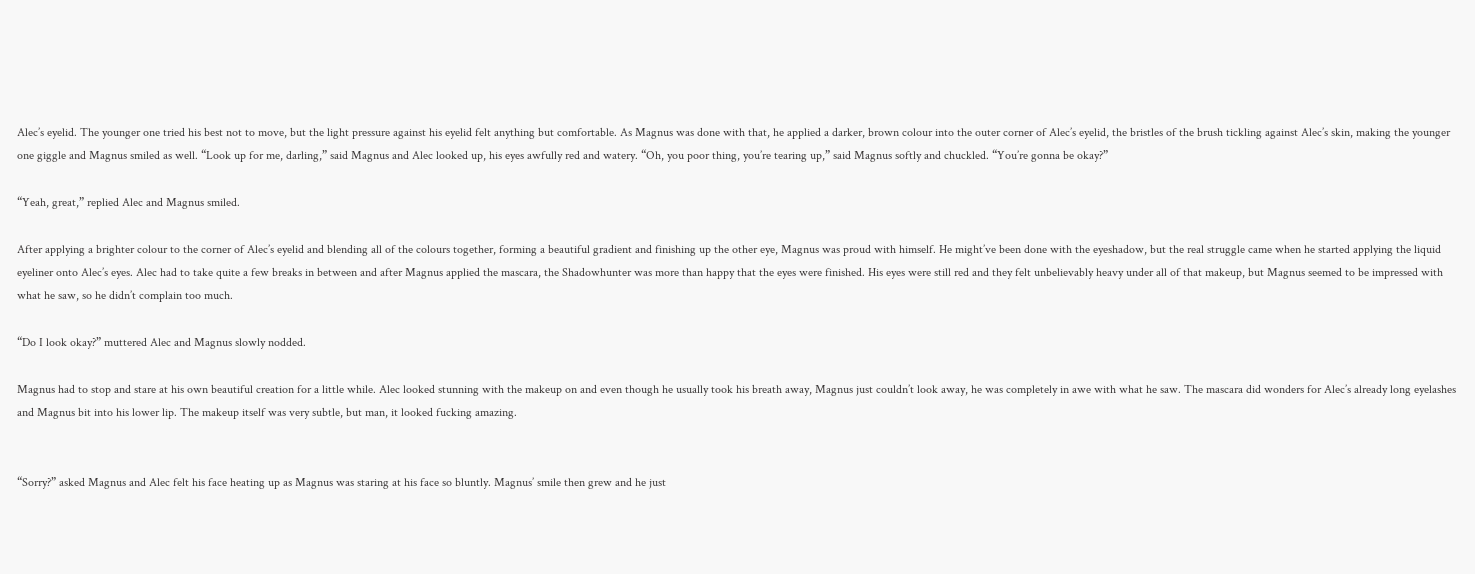Alec’s eyelid. The younger one tried his best not to move, but the light pressure against his eyelid felt anything but comfortable. As Magnus was done with that, he applied a darker, brown colour into the outer corner of Alec’s eyelid, the bristles of the brush tickling against Alec’s skin, making the younger one giggle and Magnus smiled as well. “Look up for me, darling,” said Magnus and Alec looked up, his eyes awfully red and watery. “Oh, you poor thing, you’re tearing up,” said Magnus softly and chuckled. “You’re gonna be okay?”

“Yeah, great,” replied Alec and Magnus smiled.

After applying a brighter colour to the corner of Alec’s eyelid and blending all of the colours together, forming a beautiful gradient and finishing up the other eye, Magnus was proud with himself. He might’ve been done with the eyeshadow, but the real struggle came when he started applying the liquid eyeliner onto Alec’s eyes. Alec had to take quite a few breaks in between and after Magnus applied the mascara, the Shadowhunter was more than happy that the eyes were finished. His eyes were still red and they felt unbelievably heavy under all of that makeup, but Magnus seemed to be impressed with what he saw, so he didn’t complain too much.

“Do I look okay?” muttered Alec and Magnus slowly nodded.

Magnus had to stop and stare at his own beautiful creation for a little while. Alec looked stunning with the makeup on and even though he usually took his breath away, Magnus just couldn’t look away, he was completely in awe with what he saw. The mascara did wonders for Alec’s already long eyelashes and Magnus bit into his lower lip. The makeup itself was very subtle, but man, it looked fucking amazing.


“Sorry?” asked Magnus and Alec felt his face heating up as Magnus was staring at his face so bluntly. Magnus’ smile then grew and he just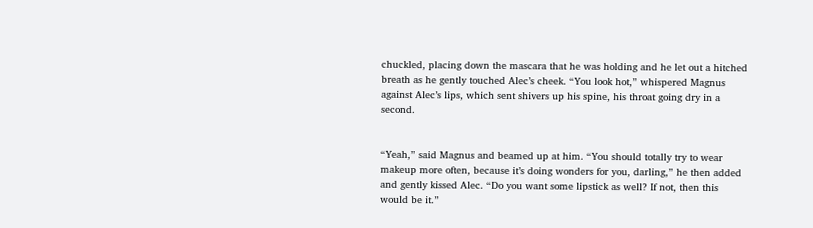chuckled, placing down the mascara that he was holding and he let out a hitched breath as he gently touched Alec’s cheek. “You look hot,” whispered Magnus against Alec’s lips, which sent shivers up his spine, his throat going dry in a second.


“Yeah,” said Magnus and beamed up at him. “You should totally try to wear makeup more often, because it’s doing wonders for you, darling,” he then added and gently kissed Alec. “Do you want some lipstick as well? If not, then this would be it.”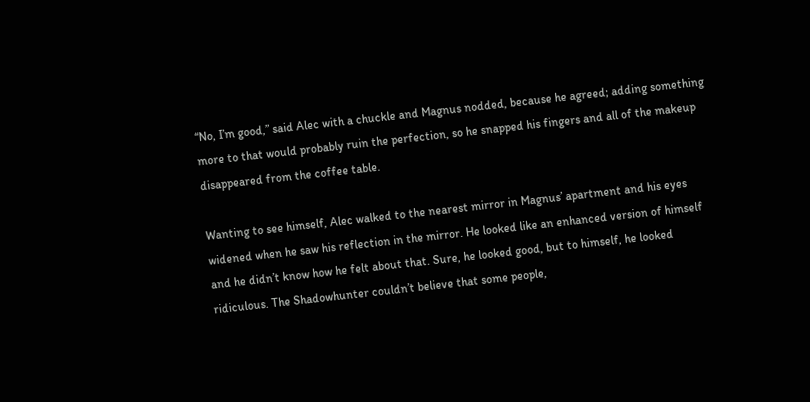“No, I’m good,” said Alec with a chuckle and Magnus nodded, because he agreed; adding something more to that would probably ruin the perfection, so he snapped his fingers and all of the makeup disappeared from the coffee table.

Wanting to see himself, Alec walked to the nearest mirror in Magnus’ apartment and his eyes widened when he saw his reflection in the mirror. He looked like an enhanced version of himself and he didn’t know how he felt about that. Sure, he looked good, but to himself, he looked ridiculous. The Shadowhunter couldn’t believe that some people,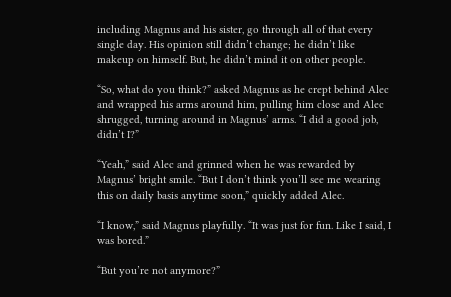including Magnus and his sister, go through all of that every single day. His opinion still didn’t change; he didn’t like makeup on himself. But, he didn’t mind it on other people.

“So, what do you think?” asked Magnus as he crept behind Alec and wrapped his arms around him, pulling him close and Alec shrugged, turning around in Magnus’ arms. “I did a good job, didn’t I?”

“Yeah,” said Alec and grinned when he was rewarded by Magnus’ bright smile. “But I don’t think you’ll see me wearing this on daily basis anytime soon,” quickly added Alec.

“I know,” said Magnus playfully. “It was just for fun. Like I said, I was bored.”

“But you’re not anymore?”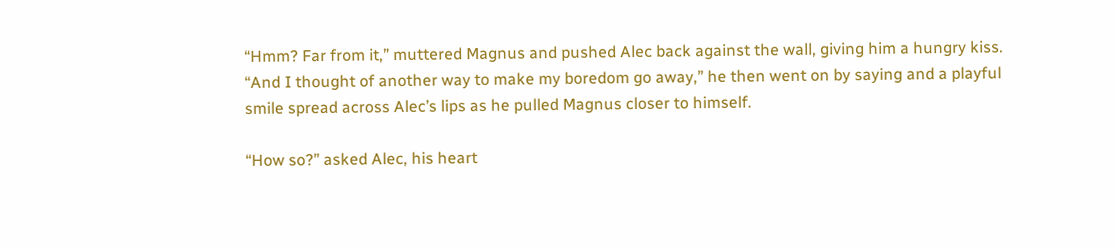“Hmm? Far from it,” muttered Magnus and pushed Alec back against the wall, giving him a hungry kiss. “And I thought of another way to make my boredom go away,” he then went on by saying and a playful smile spread across Alec’s lips as he pulled Magnus closer to himself.

“How so?” asked Alec, his heart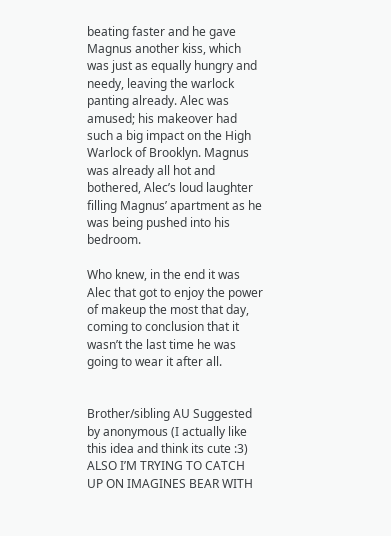beating faster and he gave Magnus another kiss, which was just as equally hungry and needy, leaving the warlock panting already. Alec was amused; his makeover had such a big impact on the High Warlock of Brooklyn. Magnus was already all hot and bothered, Alec’s loud laughter filling Magnus’ apartment as he was being pushed into his bedroom.

Who knew, in the end it was Alec that got to enjoy the power of makeup the most that day, coming to conclusion that it wasn’t the last time he was going to wear it after all.


Brother/sibling AU Suggested by anonymous (I actually like this idea and think its cute :3) ALSO I’M TRYING TO CATCH UP ON IMAGINES BEAR WITH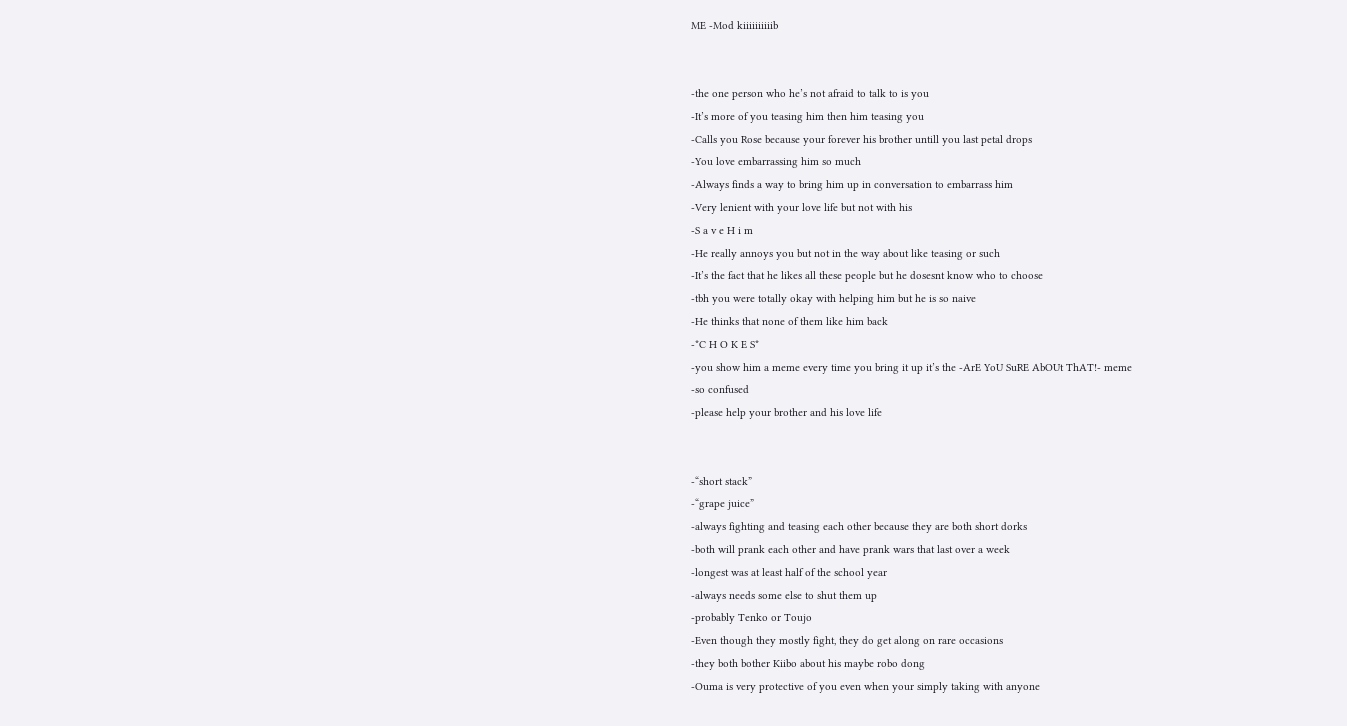ME -Mod kiiiiiiiiiib


-the one person who he’s not afraid to talk to is you
-It’s more of you teasing him then him teasing you
-Calls you Rose because your forever his brother untill you last petal drops
-You love embarrassing him so much
-Always finds a way to bring him up in conversation to embarrass him
-Very lenient with your love life but not with his
-S a v e H i m
-He really annoys you but not in the way about like teasing or such
-It’s the fact that he likes all these people but he dosesnt know who to choose
-tbh you were totally okay with helping him but he is so naive
-He thinks that none of them like him back
-*C H O K E S*
-you show him a meme every time you bring it up it’s the -ArE YoU SuRE AbOUt ThAT!- meme
-so confused
-please help your brother and his love life


-“short stack”
-“grape juice”
-always fighting and teasing each other because they are both short dorks
-both will prank each other and have prank wars that last over a week
-longest was at least half of the school year
-always needs some else to shut them up
-probably Tenko or Toujo
-Even though they mostly fight, they do get along on rare occasions
-they both bother Kiibo about his maybe robo dong
-Ouma is very protective of you even when your simply taking with anyone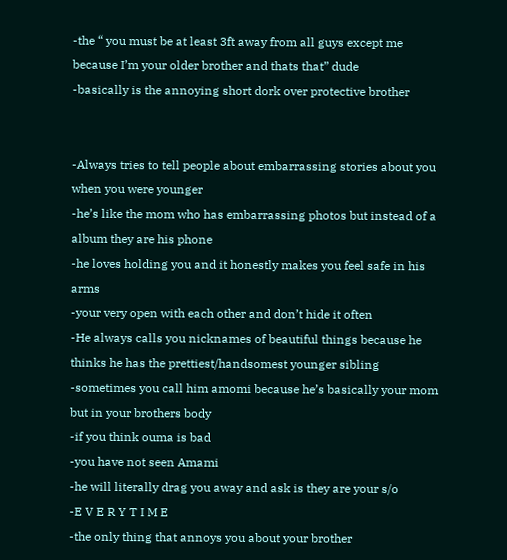-the “ you must be at least 3ft away from all guys except me because I’m your older brother and thats that” dude
-basically is the annoying short dork over protective brother


-Always tries to tell people about embarrassing stories about you when you were younger
-he’s like the mom who has embarrassing photos but instead of a album they are his phone
-he loves holding you and it honestly makes you feel safe in his arms
-your very open with each other and don’t hide it often
-He always calls you nicknames of beautiful things because he thinks he has the prettiest/handsomest younger sibling
-sometimes you call him amomi because he’s basically your mom but in your brothers body
-if you think ouma is bad
-you have not seen Amami
-he will literally drag you away and ask is they are your s/o
-E V E R Y T I M E
-the only thing that annoys you about your brother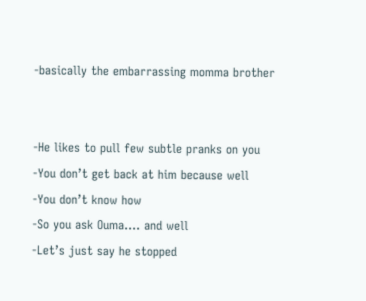-basically the embarrassing momma brother


-He likes to pull few subtle pranks on you
-You don’t get back at him because well
-You don’t know how
-So you ask Ouma…. and well
-Let’s just say he stopped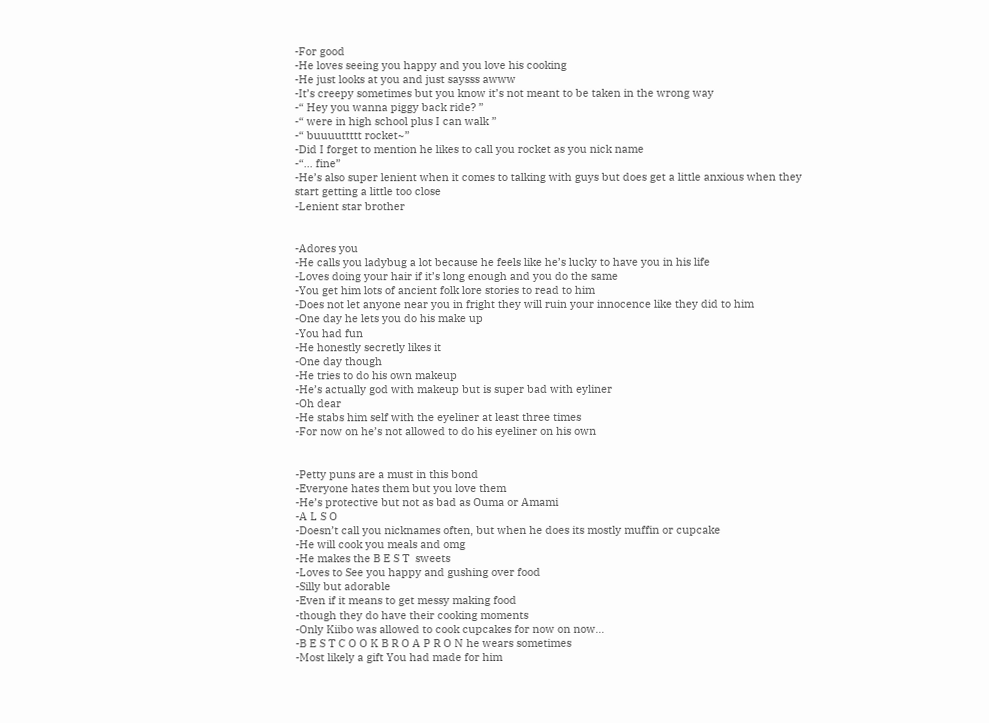-For good
-He loves seeing you happy and you love his cooking
-He just looks at you and just saysss awww
-It’s creepy sometimes but you know it’s not meant to be taken in the wrong way
-“ Hey you wanna piggy back ride? ”
-“ were in high school plus I can walk ”
-“ buuuuttttt rocket~”
-Did I forget to mention he likes to call you rocket as you nick name
-“… fine”
-He’s also super lenient when it comes to talking with guys but does get a little anxious when they start getting a little too close
-Lenient star brother


-Adores you
-He calls you ladybug a lot because he feels like he’s lucky to have you in his life
-Loves doing your hair if it’s long enough and you do the same
-You get him lots of ancient folk lore stories to read to him
-Does not let anyone near you in fright they will ruin your innocence like they did to him
-One day he lets you do his make up
-You had fun
-He honestly secretly likes it
-One day though
-He tries to do his own makeup
-He’s actually god with makeup but is super bad with eyliner
-Oh dear
-He stabs him self with the eyeliner at least three times
-For now on he’s not allowed to do his eyeliner on his own


-Petty puns are a must in this bond
-Everyone hates them but you love them
-He’s protective but not as bad as Ouma or Amami
-A L S O
-Doesn’t call you nicknames often, but when he does its mostly muffin or cupcake
-He will cook you meals and omg
-He makes the B E S T  sweets
-Loves to See you happy and gushing over food
-Silly but adorable
-Even if it means to get messy making food
-though they do have their cooking moments
-Only Kiibo was allowed to cook cupcakes for now on now…
-B E S T C O O K B R O A P R O N he wears sometimes
-Most likely a gift You had made for him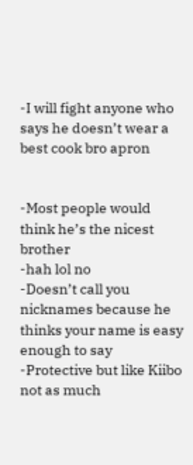-I will fight anyone who says he doesn’t wear a best cook bro apron


-Most people would think he’s the nicest brother
-hah lol no
-Doesn’t call you nicknames because he thinks your name is easy enough to say
-Protective but like Kiibo not as much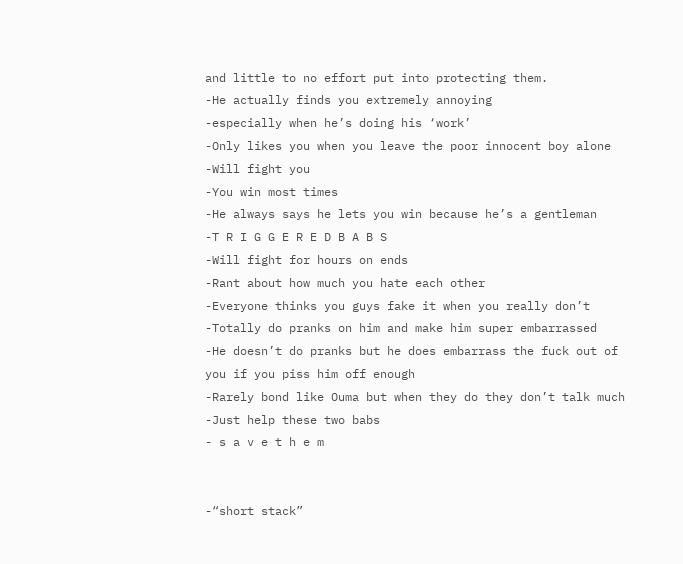and little to no effort put into protecting them.
-He actually finds you extremely annoying
-especially when he’s doing his ‘work’
-Only likes you when you leave the poor innocent boy alone
-Will fight you
-You win most times
-He always says he lets you win because he’s a gentleman
-T R I G G E R E D B A B S
-Will fight for hours on ends
-Rant about how much you hate each other
-Everyone thinks you guys fake it when you really don’t
-Totally do pranks on him and make him super embarrassed
-He doesn’t do pranks but he does embarrass the fuck out of you if you piss him off enough
-Rarely bond like Ouma but when they do they don’t talk much
-Just help these two babs
- s a v e t h e m


-“short stack”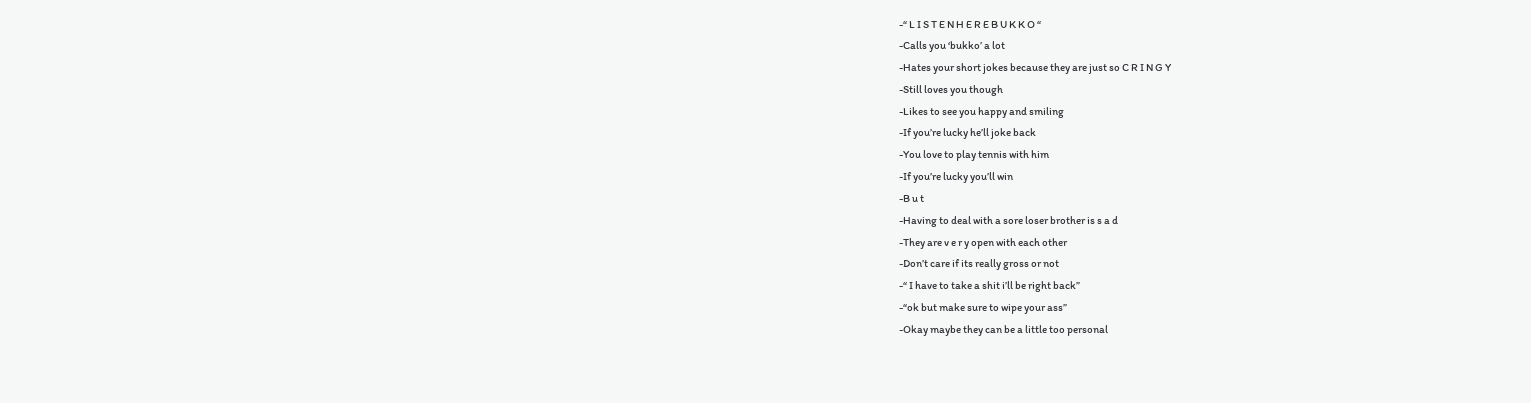-“ L I S T E N H E R E B U K K O “
-Calls you ‘bukko’ a lot
-Hates your short jokes because they are just so C R I N G Y
-Still loves you though
-Likes to see you happy and smiling
-If you’re lucky he’ll joke back
-You love to play tennis with him
-If you’re lucky you’ll win
-B u t
-Having to deal with a sore loser brother is s a d
-They are v e r y open with each other
-Don’t care if its really gross or not
-“ I have to take a shit i’ll be right back”
-“ok but make sure to wipe your ass”
-Okay maybe they can be a little too personal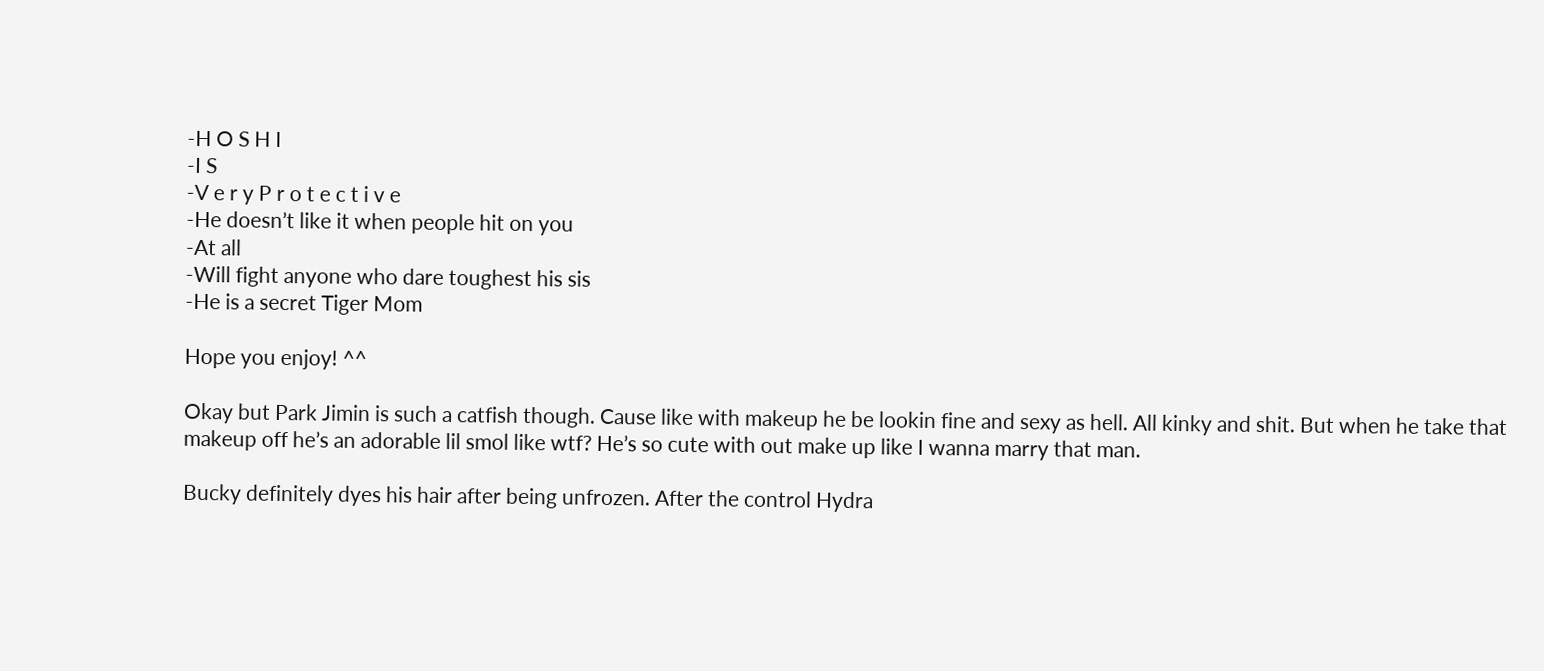-H O S H I
-I S
-V e r y P r o t e c t i v e
-He doesn’t like it when people hit on you
-At all
-Will fight anyone who dare toughest his sis
-He is a secret Tiger Mom

Hope you enjoy! ^^

Okay but Park Jimin is such a catfish though. Cause like with makeup he be lookin fine and sexy as hell. All kinky and shit. But when he take that makeup off he’s an adorable lil smol like wtf? He’s so cute with out make up like I wanna marry that man.

Bucky definitely dyes his hair after being unfrozen. After the control Hydra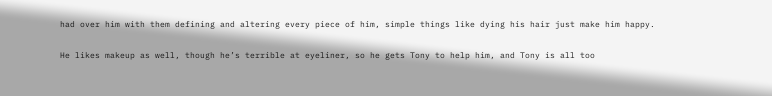had over him with them defining and altering every piece of him, simple things like dying his hair just make him happy.

He likes makeup as well, though he’s terrible at eyeliner, so he gets Tony to help him, and Tony is all too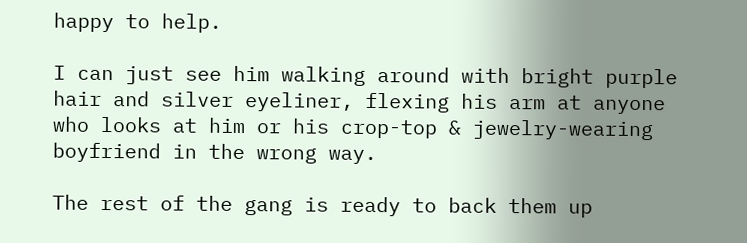happy to help.

I can just see him walking around with bright purple hair and silver eyeliner, flexing his arm at anyone who looks at him or his crop-top & jewelry-wearing boyfriend in the wrong way.

The rest of the gang is ready to back them up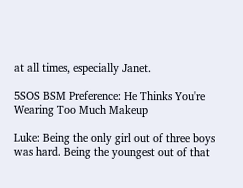at all times, especially Janet.

5SOS BSM Preference: He Thinks You're Wearing Too Much Makeup

Luke: Being the only girl out of three boys was hard. Being the youngest out of that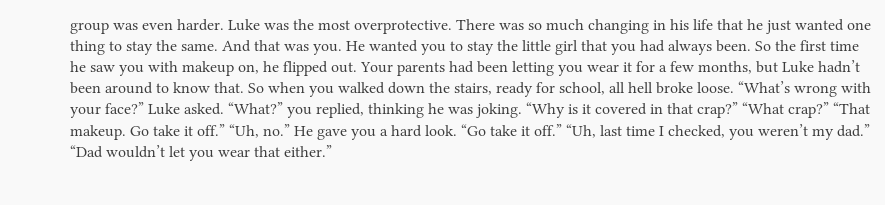group was even harder. Luke was the most overprotective. There was so much changing in his life that he just wanted one thing to stay the same. And that was you. He wanted you to stay the little girl that you had always been. So the first time he saw you with makeup on, he flipped out. Your parents had been letting you wear it for a few months, but Luke hadn’t been around to know that. So when you walked down the stairs, ready for school, all hell broke loose. “What’s wrong with your face?” Luke asked. “What?” you replied, thinking he was joking. “Why is it covered in that crap?” “What crap?” “That makeup. Go take it off.” “Uh, no.” He gave you a hard look. “Go take it off.” “Uh, last time I checked, you weren’t my dad.” “Dad wouldn’t let you wear that either.”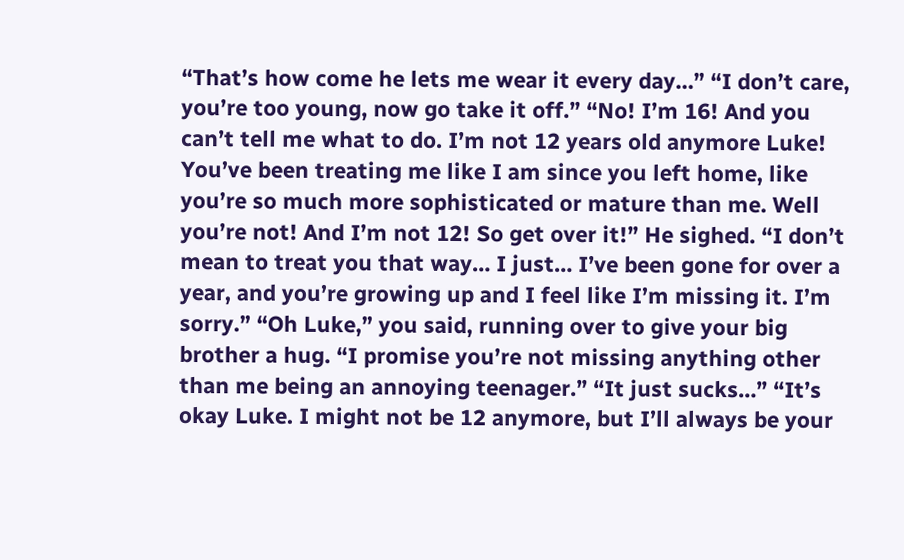“That’s how come he lets me wear it every day…” “I don’t care, you’re too young, now go take it off.” “No! I’m 16! And you can’t tell me what to do. I’m not 12 years old anymore Luke! You’ve been treating me like I am since you left home, like you’re so much more sophisticated or mature than me. Well you’re not! And I’m not 12! So get over it!” He sighed. “I don’t mean to treat you that way… I just… I’ve been gone for over a year, and you’re growing up and I feel like I’m missing it. I’m sorry.” “Oh Luke,” you said, running over to give your big brother a hug. “I promise you’re not missing anything other than me being an annoying teenager.” “It just sucks…” “It’s okay Luke. I might not be 12 anymore, but I’ll always be your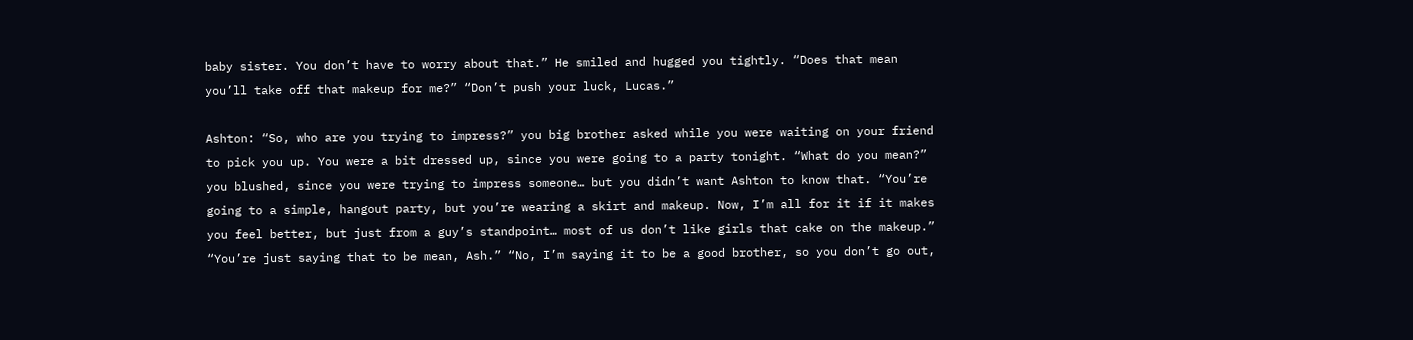baby sister. You don’t have to worry about that.” He smiled and hugged you tightly. “Does that mean you’ll take off that makeup for me?” “Don’t push your luck, Lucas.”

Ashton: “So, who are you trying to impress?” you big brother asked while you were waiting on your friend to pick you up. You were a bit dressed up, since you were going to a party tonight. “What do you mean?” you blushed, since you were trying to impress someone… but you didn’t want Ashton to know that. “You’re going to a simple, hangout party, but you’re wearing a skirt and makeup. Now, I’m all for it if it makes you feel better, but just from a guy’s standpoint… most of us don’t like girls that cake on the makeup.” “You’re just saying that to be mean, Ash.” “No, I’m saying it to be a good brother, so you don’t go out,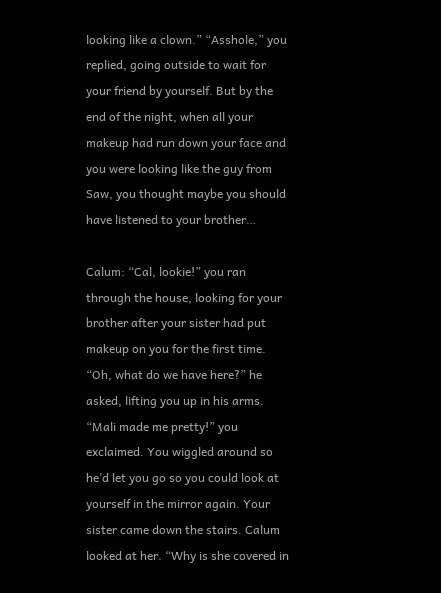looking like a clown.” “Asshole,” you replied, going outside to wait for your friend by yourself. But by the end of the night, when all your makeup had run down your face and you were looking like the guy from Saw, you thought maybe you should have listened to your brother…

Calum: “Cal, lookie!” you ran through the house, looking for your brother after your sister had put makeup on you for the first time. “Oh, what do we have here?” he asked, lifting you up in his arms. “Mali made me pretty!” you exclaimed. You wiggled around so he’d let you go so you could look at yourself in the mirror again. Your sister came down the stairs. Calum looked at her. “Why is she covered in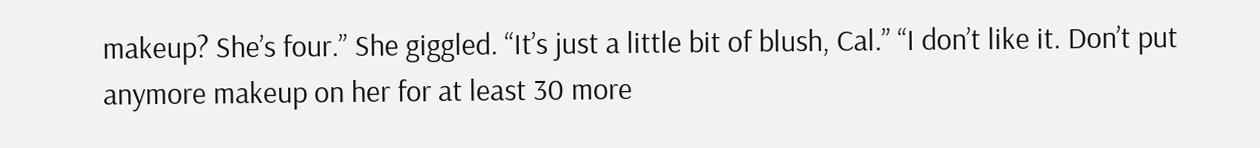makeup? She’s four.” She giggled. “It’s just a little bit of blush, Cal.” “I don’t like it. Don’t put anymore makeup on her for at least 30 more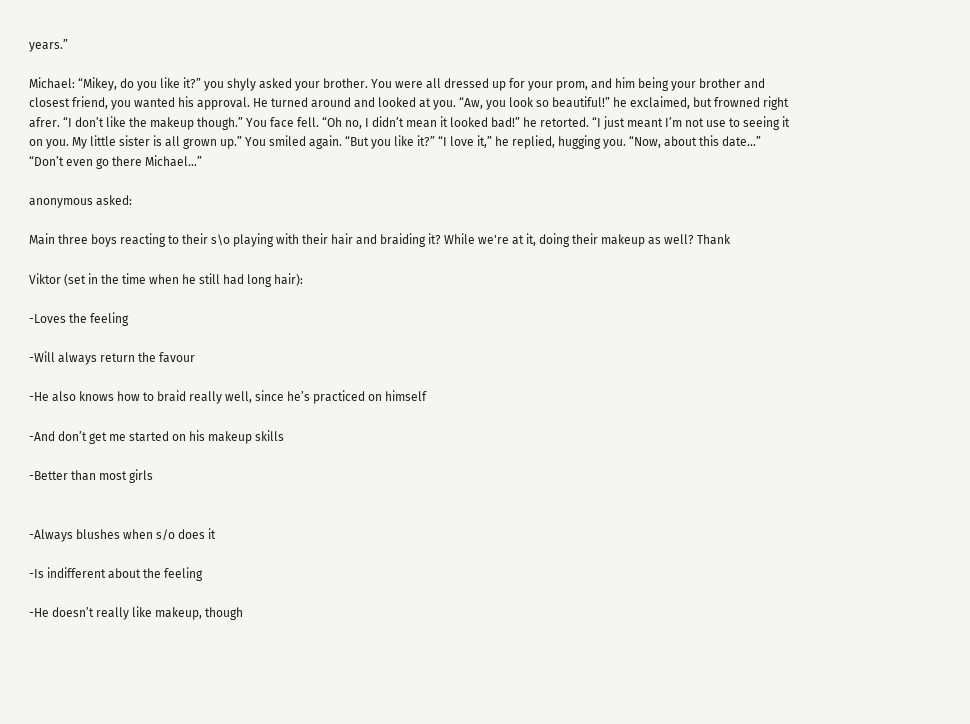years.”

Michael: “Mikey, do you like it?” you shyly asked your brother. You were all dressed up for your prom, and him being your brother and closest friend, you wanted his approval. He turned around and looked at you. “Aw, you look so beautiful!” he exclaimed, but frowned right afrer. “I don’t like the makeup though.” You face fell. “Oh no, I didn’t mean it looked bad!” he retorted. “I just meant I’m not use to seeing it on you. My little sister is all grown up.” You smiled again. “But you like it?” “I love it,” he replied, hugging you. “Now, about this date…” “Don’t even go there Michael…”

anonymous asked:

Main three boys reacting to their s\o playing with their hair and braiding it? While we're at it, doing their makeup as well? Thank

Viktor (set in the time when he still had long hair):

-Loves the feeling

-Will always return the favour

-He also knows how to braid really well, since he’s practiced on himself

-And don’t get me started on his makeup skills

-Better than most girls


-Always blushes when s/o does it

-Is indifferent about the feeling

-He doesn’t really like makeup, though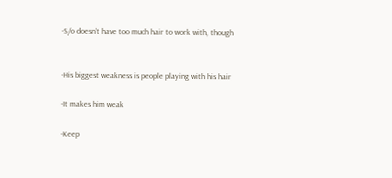-S/o doesn’t have too much hair to work with, though


-His biggest weakness is people playing with his hair

-It makes him weak

-Keep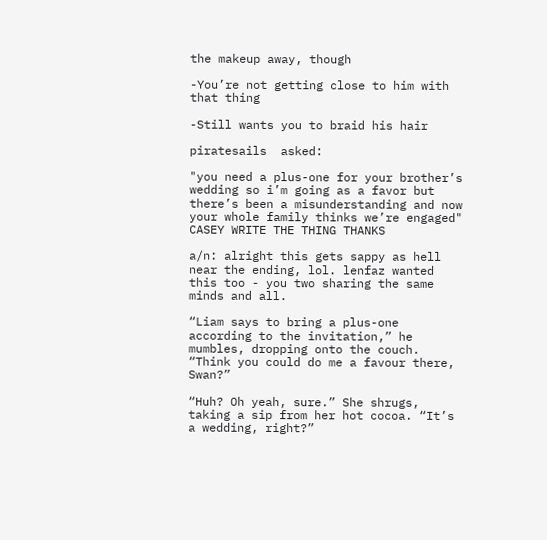the makeup away, though

-You’re not getting close to him with that thing

-Still wants you to braid his hair

piratesails  asked:

"you need a plus-one for your brother’s wedding so i’m going as a favor but there’s been a misunderstanding and now your whole family thinks we’re engaged" CASEY WRITE THE THING THANKS

a/n: alright this gets sappy as hell near the ending, lol. lenfaz wanted this too - you two sharing the same minds and all.

“Liam says to bring a plus-one according to the invitation,” he mumbles, dropping onto the couch. “Think you could do me a favour there, Swan?”

“Huh? Oh yeah, sure.” She shrugs, taking a sip from her hot cocoa. “It’s a wedding, right?”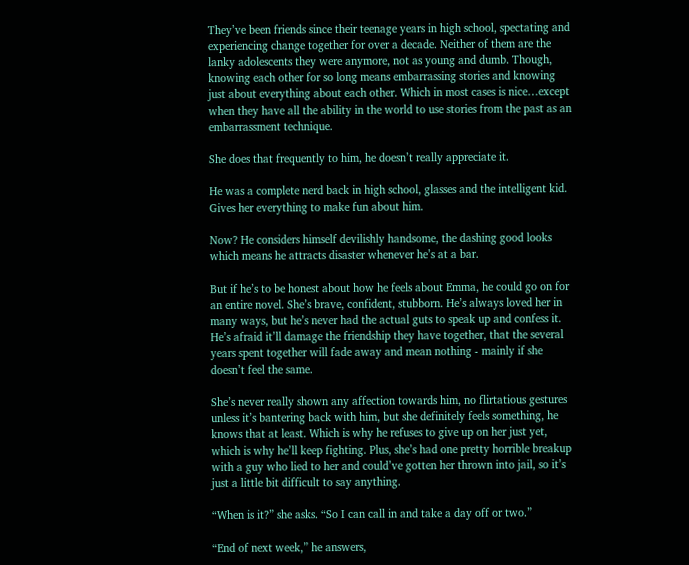They’ve been friends since their teenage years in high school, spectating and experiencing change together for over a decade. Neither of them are the lanky adolescents they were anymore, not as young and dumb. Though, knowing each other for so long means embarrassing stories and knowing just about everything about each other. Which in most cases is nice…except when they have all the ability in the world to use stories from the past as an embarrassment technique.

She does that frequently to him, he doesn’t really appreciate it.

He was a complete nerd back in high school, glasses and the intelligent kid. Gives her everything to make fun about him.

Now? He considers himself devilishly handsome, the dashing good looks which means he attracts disaster whenever he’s at a bar.

But if he’s to be honest about how he feels about Emma, he could go on for an entire novel. She’s brave, confident, stubborn. He’s always loved her in many ways, but he’s never had the actual guts to speak up and confess it. He’s afraid it’ll damage the friendship they have together, that the several years spent together will fade away and mean nothing - mainly if she doesn’t feel the same.

She’s never really shown any affection towards him, no flirtatious gestures unless it’s bantering back with him, but she definitely feels something, he knows that at least. Which is why he refuses to give up on her just yet, which is why he’ll keep fighting. Plus, she’s had one pretty horrible breakup with a guy who lied to her and could’ve gotten her thrown into jail, so it’s just a little bit difficult to say anything.

“When is it?” she asks. “So I can call in and take a day off or two.”

“End of next week,” he answers,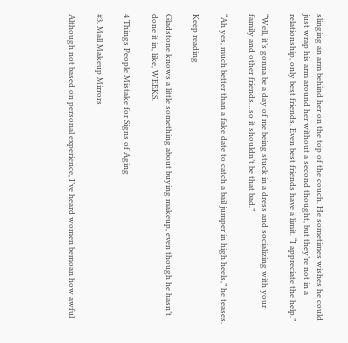slinging an arm behind her on the top of the couch. He sometimes wishes he could just wrap his arm around her without a second thought, but they’re not in a relationship, only best friends. Even best friends have a limit. “I appreciate the help.”

“Well, it’s gonna be a day of me being stuck in a dress and socializing with your family and other friends…so it shouldn’t be that bad.”

“Ah yes, much better than a fake date to catch a bail jumper in high heels,” he teases.

Keep reading

Gladstone knows a little something about buying makeup, even though he hasn’t done it in, like, WEEKS.

4 Things People Mistake for Signs of Aging

#3. Mall Makeup Mirrors

Although not based on personal experience, I’ve heard women bemoan how awful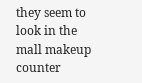they seem to look in the mall makeup counter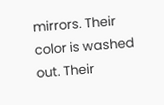mirrors. Their color is washed out. Their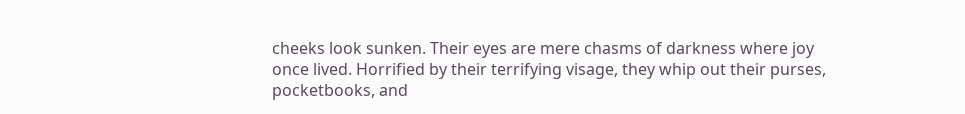cheeks look sunken. Their eyes are mere chasms of darkness where joy once lived. Horrified by their terrifying visage, they whip out their purses, pocketbooks, and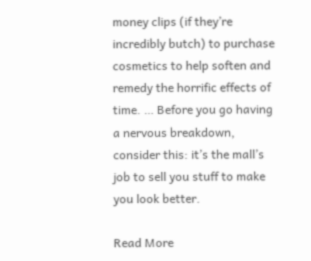money clips (if they’re incredibly butch) to purchase cosmetics to help soften and remedy the horrific effects of time. … Before you go having a nervous breakdown, consider this: it’s the mall’s job to sell you stuff to make you look better.

Read More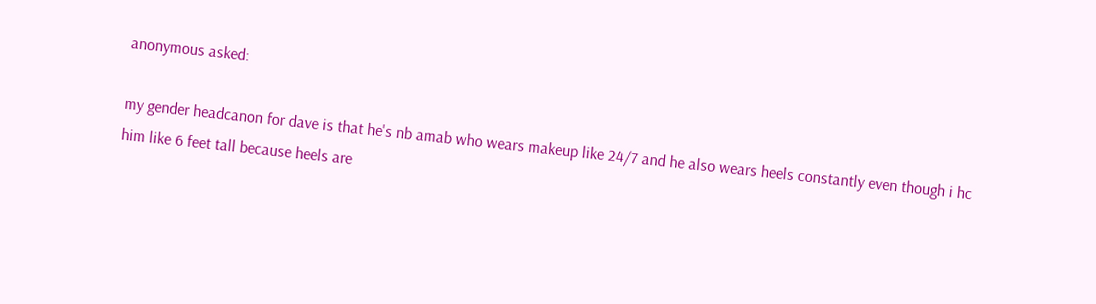anonymous asked:

my gender headcanon for dave is that he's nb amab who wears makeup like 24/7 and he also wears heels constantly even though i hc him like 6 feet tall because heels are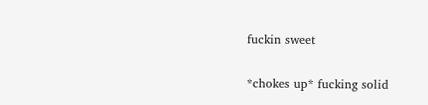fuckin sweet

*chokes up* fucking solid